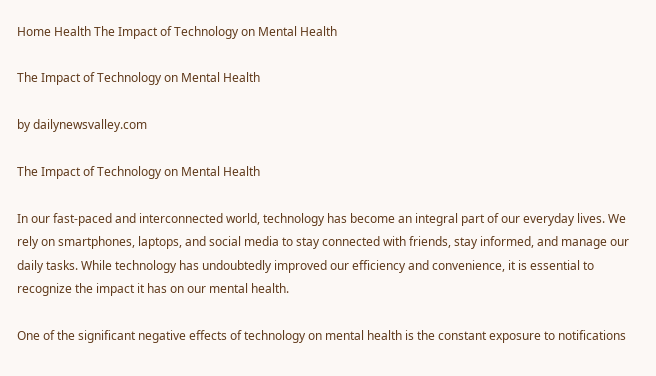Home Health The Impact of Technology on Mental Health

The Impact of Technology on Mental Health

by dailynewsvalley.com

The Impact of Technology on Mental Health

In our fast-paced and interconnected world, technology has become an integral part of our everyday lives. We rely on smartphones, laptops, and social media to stay connected with friends, stay informed, and manage our daily tasks. While technology has undoubtedly improved our efficiency and convenience, it is essential to recognize the impact it has on our mental health.

One of the significant negative effects of technology on mental health is the constant exposure to notifications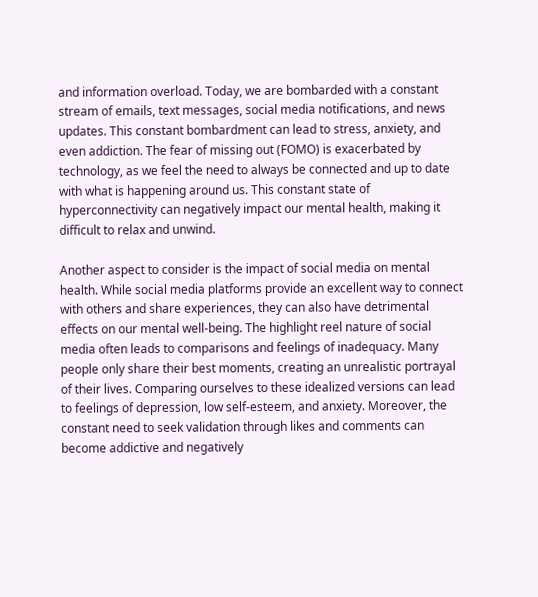and information overload. Today, we are bombarded with a constant stream of emails, text messages, social media notifications, and news updates. This constant bombardment can lead to stress, anxiety, and even addiction. The fear of missing out (FOMO) is exacerbated by technology, as we feel the need to always be connected and up to date with what is happening around us. This constant state of hyperconnectivity can negatively impact our mental health, making it difficult to relax and unwind.

Another aspect to consider is the impact of social media on mental health. While social media platforms provide an excellent way to connect with others and share experiences, they can also have detrimental effects on our mental well-being. The highlight reel nature of social media often leads to comparisons and feelings of inadequacy. Many people only share their best moments, creating an unrealistic portrayal of their lives. Comparing ourselves to these idealized versions can lead to feelings of depression, low self-esteem, and anxiety. Moreover, the constant need to seek validation through likes and comments can become addictive and negatively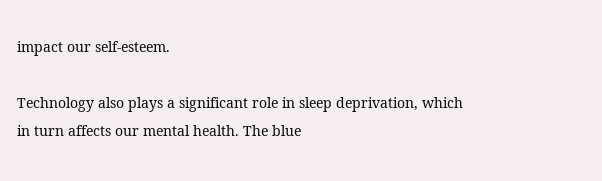impact our self-esteem.

Technology also plays a significant role in sleep deprivation, which in turn affects our mental health. The blue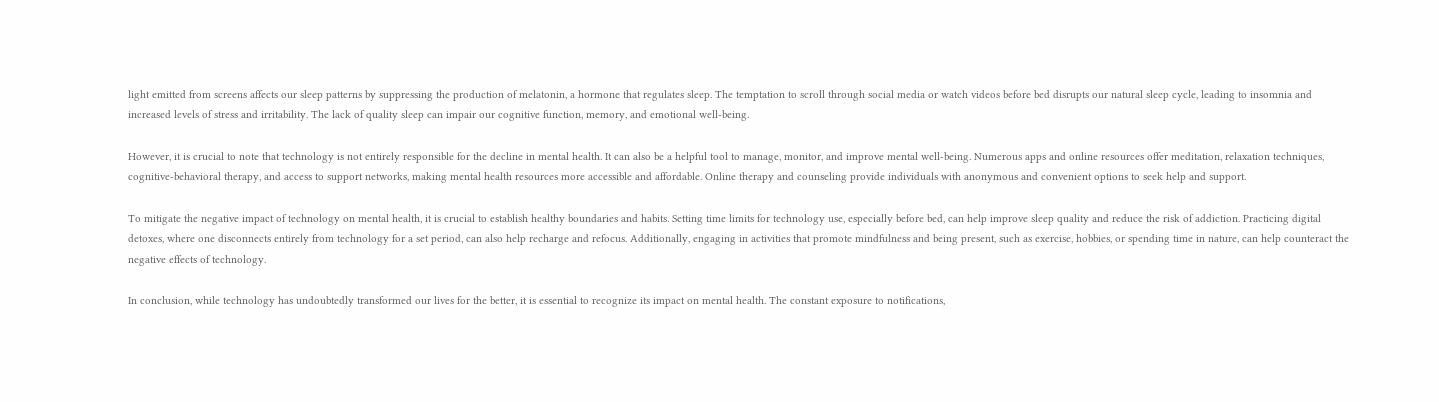light emitted from screens affects our sleep patterns by suppressing the production of melatonin, a hormone that regulates sleep. The temptation to scroll through social media or watch videos before bed disrupts our natural sleep cycle, leading to insomnia and increased levels of stress and irritability. The lack of quality sleep can impair our cognitive function, memory, and emotional well-being.

However, it is crucial to note that technology is not entirely responsible for the decline in mental health. It can also be a helpful tool to manage, monitor, and improve mental well-being. Numerous apps and online resources offer meditation, relaxation techniques, cognitive-behavioral therapy, and access to support networks, making mental health resources more accessible and affordable. Online therapy and counseling provide individuals with anonymous and convenient options to seek help and support.

To mitigate the negative impact of technology on mental health, it is crucial to establish healthy boundaries and habits. Setting time limits for technology use, especially before bed, can help improve sleep quality and reduce the risk of addiction. Practicing digital detoxes, where one disconnects entirely from technology for a set period, can also help recharge and refocus. Additionally, engaging in activities that promote mindfulness and being present, such as exercise, hobbies, or spending time in nature, can help counteract the negative effects of technology.

In conclusion, while technology has undoubtedly transformed our lives for the better, it is essential to recognize its impact on mental health. The constant exposure to notifications,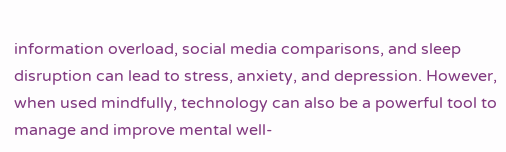information overload, social media comparisons, and sleep disruption can lead to stress, anxiety, and depression. However, when used mindfully, technology can also be a powerful tool to manage and improve mental well-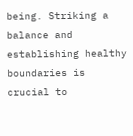being. Striking a balance and establishing healthy boundaries is crucial to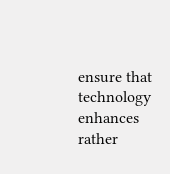ensure that technology enhances rather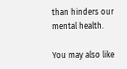than hinders our mental health.

You may also like